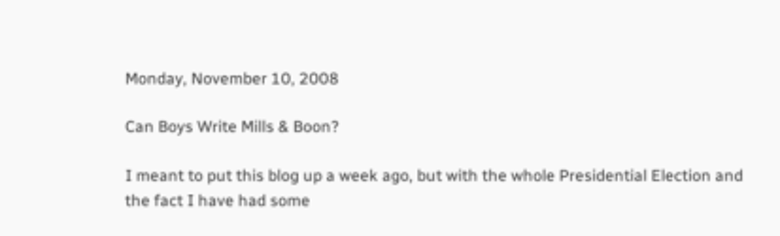Monday, November 10, 2008

Can Boys Write Mills & Boon?

I meant to put this blog up a week ago, but with the whole Presidential Election and the fact I have had some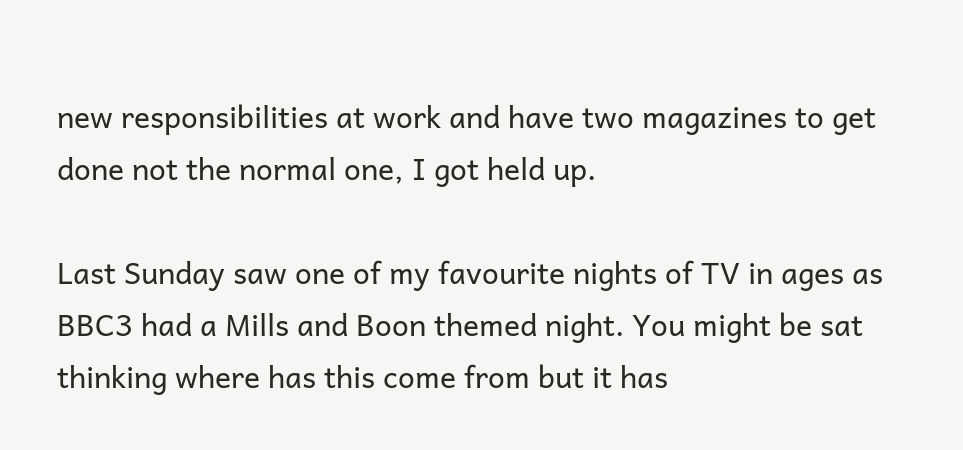new responsibilities at work and have two magazines to get done not the normal one, I got held up.

Last Sunday saw one of my favourite nights of TV in ages as BBC3 had a Mills and Boon themed night. You might be sat thinking where has this come from but it has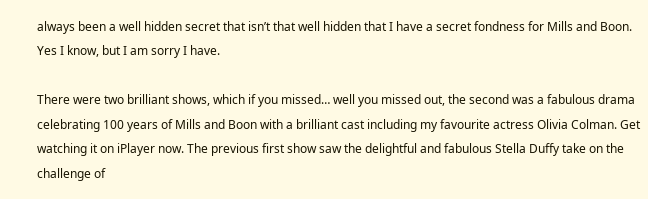always been a well hidden secret that isn’t that well hidden that I have a secret fondness for Mills and Boon. Yes I know, but I am sorry I have.

There were two brilliant shows, which if you missed… well you missed out, the second was a fabulous drama celebrating 100 years of Mills and Boon with a brilliant cast including my favourite actress Olivia Colman. Get watching it on iPlayer now. The previous first show saw the delightful and fabulous Stella Duffy take on the challenge of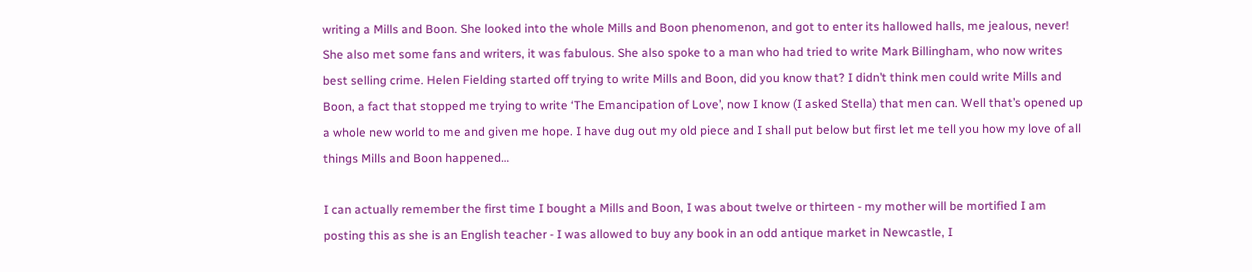writing a Mills and Boon. She looked into the whole Mills and Boon phenomenon, and got to enter its hallowed halls, me jealous, never! She also met some fans and writers, it was fabulous. She also spoke to a man who had tried to write Mark Billingham, who now writes best selling crime. Helen Fielding started off trying to write Mills and Boon, did you know that? I didn’t think men could write Mills and Boon, a fact that stopped me trying to write ‘The Emancipation of Love’, now I know (I asked Stella) that men can. Well that’s opened up a whole new world to me and given me hope. I have dug out my old piece and I shall put below but first let me tell you how my love of all things Mills and Boon happened…

I can actually remember the first time I bought a Mills and Boon, I was about twelve or thirteen - my mother will be mortified I am posting this as she is an English teacher - I was allowed to buy any book in an odd antique market in Newcastle, I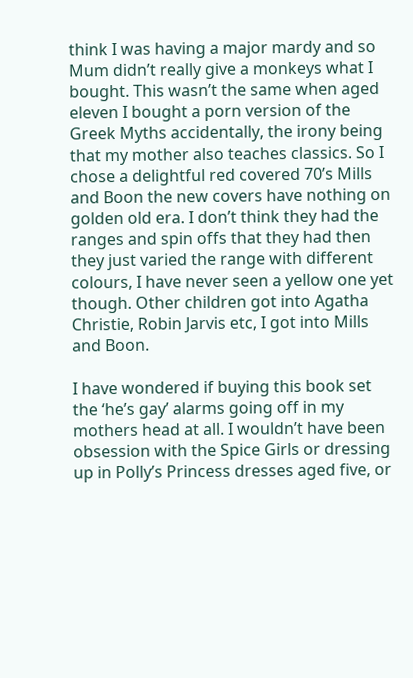think I was having a major mardy and so Mum didn’t really give a monkeys what I bought. This wasn’t the same when aged eleven I bought a porn version of the Greek Myths accidentally, the irony being that my mother also teaches classics. So I chose a delightful red covered 70’s Mills and Boon the new covers have nothing on golden old era. I don’t think they had the ranges and spin offs that they had then they just varied the range with different colours, I have never seen a yellow one yet though. Other children got into Agatha Christie, Robin Jarvis etc, I got into Mills and Boon.

I have wondered if buying this book set the ‘he’s gay’ alarms going off in my mothers head at all. I wouldn’t have been obsession with the Spice Girls or dressing up in Polly’s Princess dresses aged five, or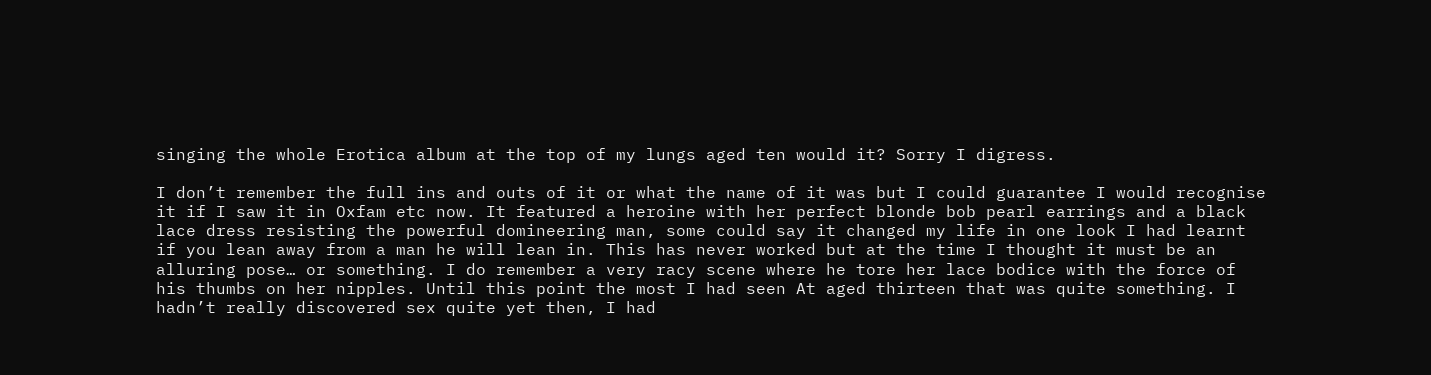singing the whole Erotica album at the top of my lungs aged ten would it? Sorry I digress.

I don’t remember the full ins and outs of it or what the name of it was but I could guarantee I would recognise it if I saw it in Oxfam etc now. It featured a heroine with her perfect blonde bob pearl earrings and a black lace dress resisting the powerful domineering man, some could say it changed my life in one look I had learnt if you lean away from a man he will lean in. This has never worked but at the time I thought it must be an alluring pose… or something. I do remember a very racy scene where he tore her lace bodice with the force of his thumbs on her nipples. Until this point the most I had seen At aged thirteen that was quite something. I hadn’t really discovered sex quite yet then, I had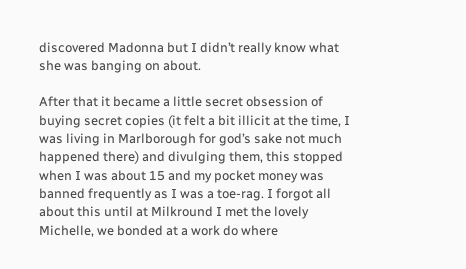discovered Madonna but I didn’t really know what she was banging on about.

After that it became a little secret obsession of buying secret copies (it felt a bit illicit at the time, I was living in Marlborough for god’s sake not much happened there) and divulging them, this stopped when I was about 15 and my pocket money was banned frequently as I was a toe-rag. I forgot all about this until at Milkround I met the lovely Michelle, we bonded at a work do where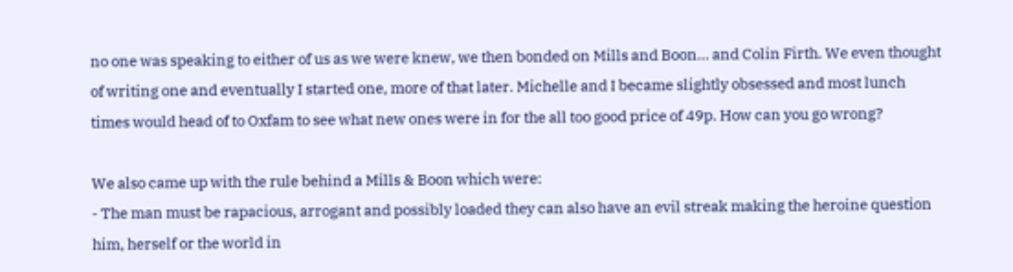no one was speaking to either of us as we were knew, we then bonded on Mills and Boon… and Colin Firth. We even thought of writing one and eventually I started one, more of that later. Michelle and I became slightly obsessed and most lunch times would head of to Oxfam to see what new ones were in for the all too good price of 49p. How can you go wrong?

We also came up with the rule behind a Mills & Boon which were:
- The man must be rapacious, arrogant and possibly loaded they can also have an evil streak making the heroine question him, herself or the world in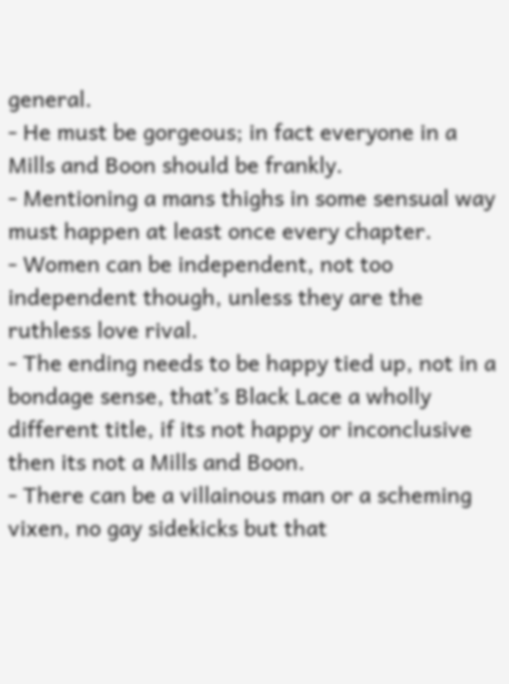general.
- He must be gorgeous; in fact everyone in a Mills and Boon should be frankly.
- Mentioning a mans thighs in some sensual way must happen at least once every chapter.
- Women can be independent, not too independent though, unless they are the ruthless love rival.
- The ending needs to be happy tied up, not in a bondage sense, that’s Black Lace a wholly different title, if its not happy or inconclusive then its not a Mills and Boon.
- There can be a villainous man or a scheming vixen, no gay sidekicks but that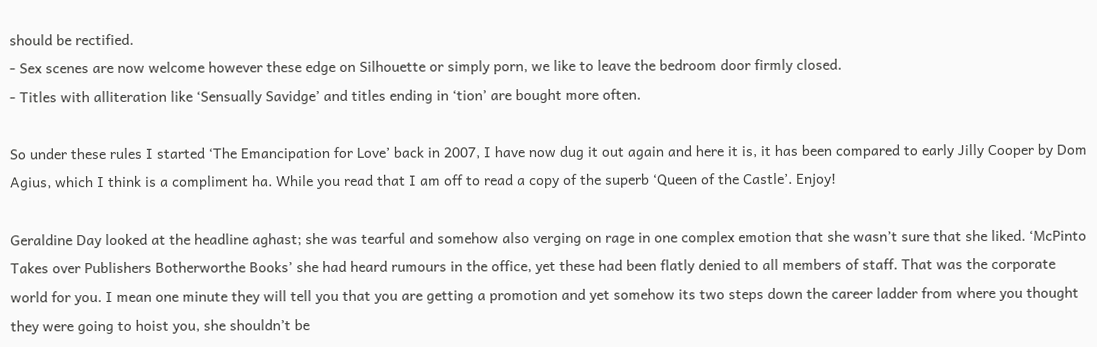should be rectified.
- Sex scenes are now welcome however these edge on Silhouette or simply porn, we like to leave the bedroom door firmly closed.
- Titles with alliteration like ‘Sensually Savidge’ and titles ending in ‘tion’ are bought more often.

So under these rules I started ‘The Emancipation for Love’ back in 2007, I have now dug it out again and here it is, it has been compared to early Jilly Cooper by Dom Agius, which I think is a compliment ha. While you read that I am off to read a copy of the superb ‘Queen of the Castle’. Enjoy!

Geraldine Day looked at the headline aghast; she was tearful and somehow also verging on rage in one complex emotion that she wasn’t sure that she liked. ‘McPinto Takes over Publishers Botherworthe Books’ she had heard rumours in the office, yet these had been flatly denied to all members of staff. That was the corporate world for you. I mean one minute they will tell you that you are getting a promotion and yet somehow its two steps down the career ladder from where you thought they were going to hoist you, she shouldn’t be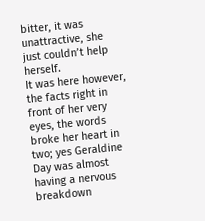bitter, it was unattractive, she just couldn’t help herself.
It was here however, the facts right in front of her very eyes, the words broke her heart in two; yes Geraldine Day was almost having a nervous breakdown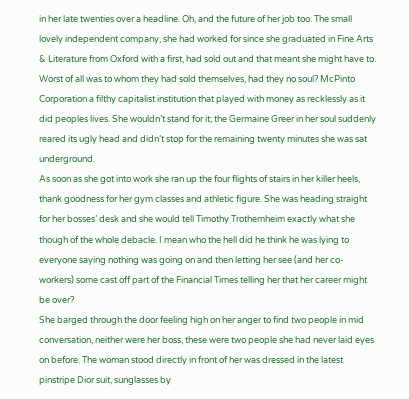in her late twenties over a headline. Oh, and the future of her job too. The small lovely independent company, she had worked for since she graduated in Fine Arts & Literature from Oxford with a first, had sold out and that meant she might have to. Worst of all was to whom they had sold themselves, had they no soul? McPinto Corporation a filthy capitalist institution that played with money as recklessly as it did peoples lives. She wouldn’t stand for it; the Germaine Greer in her soul suddenly reared its ugly head and didn’t stop for the remaining twenty minutes she was sat underground.
As soon as she got into work she ran up the four flights of stairs in her killer heels, thank goodness for her gym classes and athletic figure. She was heading straight for her bosses’ desk and she would tell Timothy Trothemheim exactly what she though of the whole debacle. I mean who the hell did he think he was lying to everyone saying nothing was going on and then letting her see (and her co-workers) some cast off part of the Financial Times telling her that her career might be over?
She barged through the door feeling high on her anger to find two people in mid conversation, neither were her boss, these were two people she had never laid eyes on before. The woman stood directly in front of her was dressed in the latest pinstripe Dior suit, sunglasses by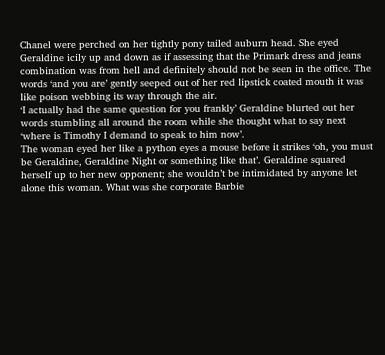Chanel were perched on her tightly pony tailed auburn head. She eyed Geraldine icily up and down as if assessing that the Primark dress and jeans combination was from hell and definitely should not be seen in the office. The words ‘and you are’ gently seeped out of her red lipstick coated mouth it was like poison webbing its way through the air.
‘I actually had the same question for you frankly’ Geraldine blurted out her words stumbling all around the room while she thought what to say next ‘where is Timothy I demand to speak to him now’.
The woman eyed her like a python eyes a mouse before it strikes ‘oh, you must be Geraldine, Geraldine Night or something like that’. Geraldine squared herself up to her new opponent; she wouldn’t be intimidated by anyone let alone this woman. What was she corporate Barbie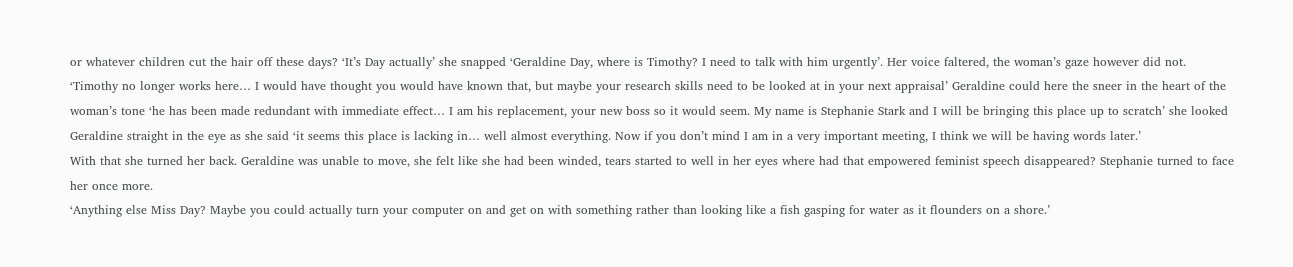or whatever children cut the hair off these days? ‘It’s Day actually’ she snapped ‘Geraldine Day, where is Timothy? I need to talk with him urgently’. Her voice faltered, the woman’s gaze however did not.
‘Timothy no longer works here… I would have thought you would have known that, but maybe your research skills need to be looked at in your next appraisal’ Geraldine could here the sneer in the heart of the woman’s tone ‘he has been made redundant with immediate effect… I am his replacement, your new boss so it would seem. My name is Stephanie Stark and I will be bringing this place up to scratch’ she looked Geraldine straight in the eye as she said ‘it seems this place is lacking in… well almost everything. Now if you don’t mind I am in a very important meeting, I think we will be having words later.’
With that she turned her back. Geraldine was unable to move, she felt like she had been winded, tears started to well in her eyes where had that empowered feminist speech disappeared? Stephanie turned to face her once more.
‘Anything else Miss Day? Maybe you could actually turn your computer on and get on with something rather than looking like a fish gasping for water as it flounders on a shore.’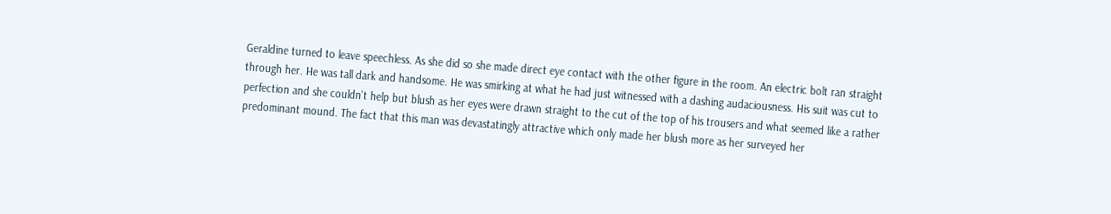Geraldine turned to leave speechless. As she did so she made direct eye contact with the other figure in the room. An electric bolt ran straight through her. He was tall dark and handsome. He was smirking at what he had just witnessed with a dashing audaciousness. His suit was cut to perfection and she couldn’t help but blush as her eyes were drawn straight to the cut of the top of his trousers and what seemed like a rather predominant mound. The fact that this man was devastatingly attractive which only made her blush more as her surveyed her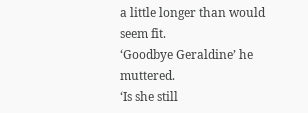a little longer than would seem fit.
‘Goodbye Geraldine’ he muttered.
‘Is she still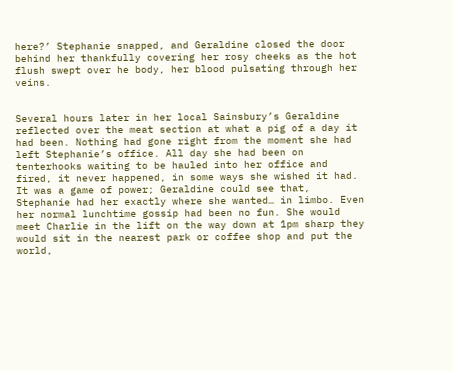here?’ Stephanie snapped, and Geraldine closed the door behind her thankfully covering her rosy cheeks as the hot flush swept over he body, her blood pulsating through her veins.


Several hours later in her local Sainsbury’s Geraldine reflected over the meat section at what a pig of a day it had been. Nothing had gone right from the moment she had left Stephanie’s office. All day she had been on tenterhooks waiting to be hauled into her office and fired, it never happened, in some ways she wished it had.
It was a game of power; Geraldine could see that, Stephanie had her exactly where she wanted… in limbo. Even her normal lunchtime gossip had been no fun. She would meet Charlie in the lift on the way down at 1pm sharp they would sit in the nearest park or coffee shop and put the world,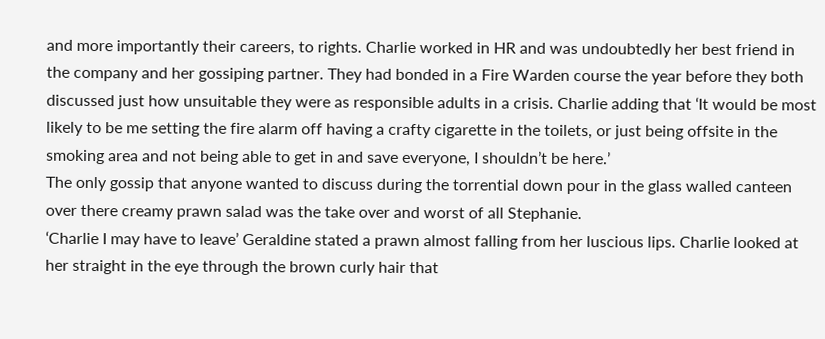and more importantly their careers, to rights. Charlie worked in HR and was undoubtedly her best friend in the company and her gossiping partner. They had bonded in a Fire Warden course the year before they both discussed just how unsuitable they were as responsible adults in a crisis. Charlie adding that ‘It would be most likely to be me setting the fire alarm off having a crafty cigarette in the toilets, or just being offsite in the smoking area and not being able to get in and save everyone, I shouldn’t be here.’
The only gossip that anyone wanted to discuss during the torrential down pour in the glass walled canteen over there creamy prawn salad was the take over and worst of all Stephanie.
‘Charlie I may have to leave’ Geraldine stated a prawn almost falling from her luscious lips. Charlie looked at her straight in the eye through the brown curly hair that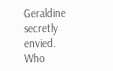Geraldine secretly envied. Who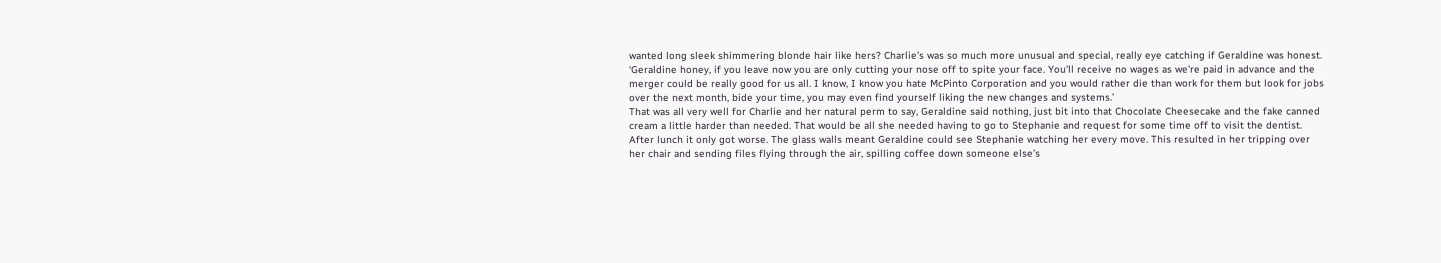wanted long sleek shimmering blonde hair like hers? Charlie’s was so much more unusual and special, really eye catching if Geraldine was honest.
‘Geraldine honey, if you leave now you are only cutting your nose off to spite your face. You’ll receive no wages as we’re paid in advance and the merger could be really good for us all. I know, I know you hate McPinto Corporation and you would rather die than work for them but look for jobs over the next month, bide your time, you may even find yourself liking the new changes and systems.’
That was all very well for Charlie and her natural perm to say, Geraldine said nothing, just bit into that Chocolate Cheesecake and the fake canned cream a little harder than needed. That would be all she needed having to go to Stephanie and request for some time off to visit the dentist.
After lunch it only got worse. The glass walls meant Geraldine could see Stephanie watching her every move. This resulted in her tripping over her chair and sending files flying through the air, spilling coffee down someone else’s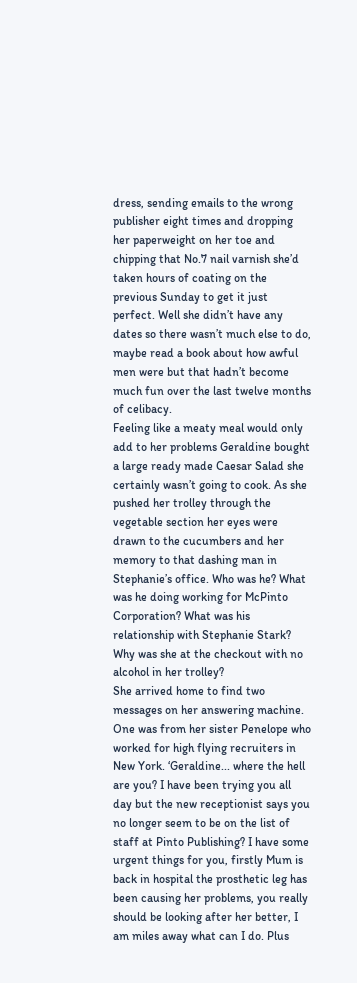dress, sending emails to the wrong publisher eight times and dropping her paperweight on her toe and chipping that No.7 nail varnish she’d taken hours of coating on the previous Sunday to get it just perfect. Well she didn’t have any dates so there wasn’t much else to do, maybe read a book about how awful men were but that hadn’t become much fun over the last twelve months of celibacy.
Feeling like a meaty meal would only add to her problems Geraldine bought a large ready made Caesar Salad she certainly wasn’t going to cook. As she pushed her trolley through the vegetable section her eyes were drawn to the cucumbers and her memory to that dashing man in Stephanie’s office. Who was he? What was he doing working for McPinto Corporation? What was his relationship with Stephanie Stark? Why was she at the checkout with no alcohol in her trolley?
She arrived home to find two messages on her answering machine. One was from her sister Penelope who worked for high flying recruiters in New York. ‘Geraldine... where the hell are you? I have been trying you all day but the new receptionist says you no longer seem to be on the list of staff at Pinto Publishing? I have some urgent things for you, firstly Mum is back in hospital the prosthetic leg has been causing her problems, you really should be looking after her better, I am miles away what can I do. Plus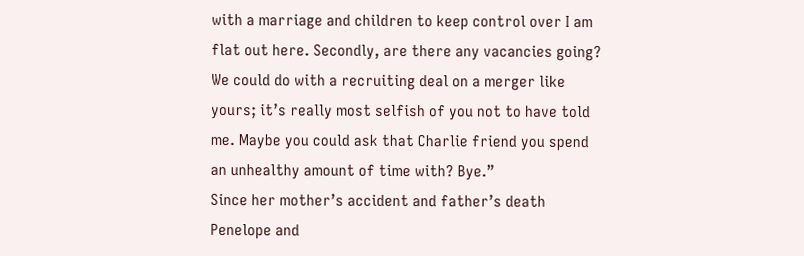with a marriage and children to keep control over I am flat out here. Secondly, are there any vacancies going? We could do with a recruiting deal on a merger like yours; it’s really most selfish of you not to have told me. Maybe you could ask that Charlie friend you spend an unhealthy amount of time with? Bye.”
Since her mother’s accident and father’s death Penelope and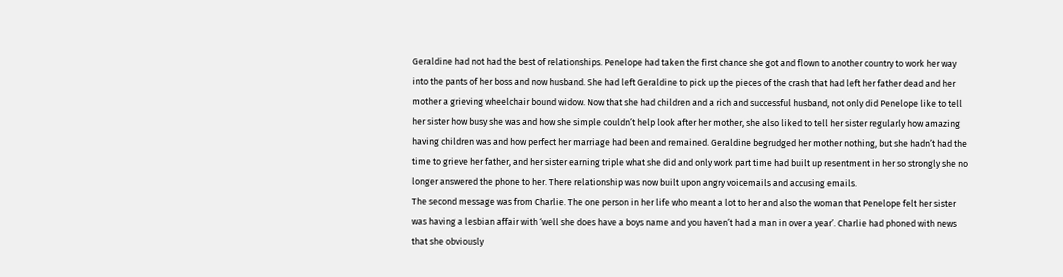Geraldine had not had the best of relationships. Penelope had taken the first chance she got and flown to another country to work her way into the pants of her boss and now husband. She had left Geraldine to pick up the pieces of the crash that had left her father dead and her mother a grieving wheelchair bound widow. Now that she had children and a rich and successful husband, not only did Penelope like to tell her sister how busy she was and how she simple couldn’t help look after her mother, she also liked to tell her sister regularly how amazing having children was and how perfect her marriage had been and remained. Geraldine begrudged her mother nothing, but she hadn’t had the time to grieve her father, and her sister earning triple what she did and only work part time had built up resentment in her so strongly she no longer answered the phone to her. There relationship was now built upon angry voicemails and accusing emails.
The second message was from Charlie. The one person in her life who meant a lot to her and also the woman that Penelope felt her sister was having a lesbian affair with ‘well she does have a boys name and you haven’t had a man in over a year’. Charlie had phoned with news that she obviously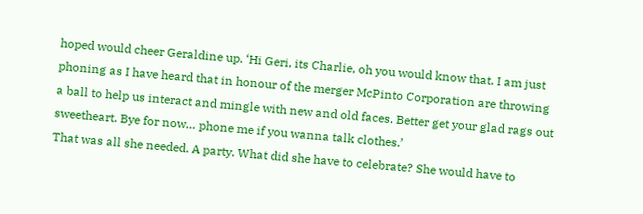hoped would cheer Geraldine up. ‘Hi Geri, its Charlie, oh you would know that. I am just phoning as I have heard that in honour of the merger McPinto Corporation are throwing a ball to help us interact and mingle with new and old faces. Better get your glad rags out sweetheart. Bye for now… phone me if you wanna talk clothes.’
That was all she needed. A party. What did she have to celebrate? She would have to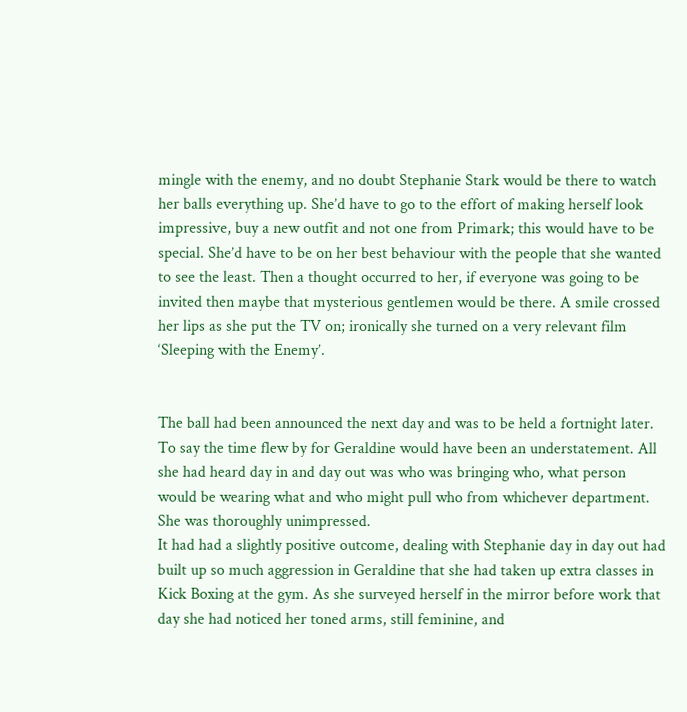mingle with the enemy, and no doubt Stephanie Stark would be there to watch her balls everything up. She’d have to go to the effort of making herself look impressive, buy a new outfit and not one from Primark; this would have to be special. She’d have to be on her best behaviour with the people that she wanted to see the least. Then a thought occurred to her, if everyone was going to be invited then maybe that mysterious gentlemen would be there. A smile crossed her lips as she put the TV on; ironically she turned on a very relevant film ‘Sleeping with the Enemy’.


The ball had been announced the next day and was to be held a fortnight later. To say the time flew by for Geraldine would have been an understatement. All she had heard day in and day out was who was bringing who, what person would be wearing what and who might pull who from whichever department. She was thoroughly unimpressed.
It had had a slightly positive outcome, dealing with Stephanie day in day out had built up so much aggression in Geraldine that she had taken up extra classes in Kick Boxing at the gym. As she surveyed herself in the mirror before work that day she had noticed her toned arms, still feminine, and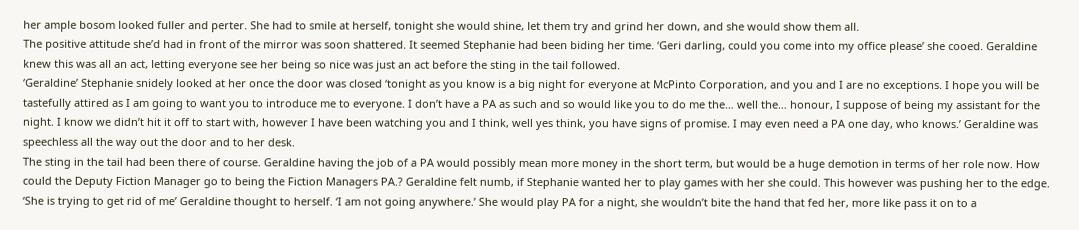her ample bosom looked fuller and perter. She had to smile at herself, tonight she would shine, let them try and grind her down, and she would show them all.
The positive attitude she’d had in front of the mirror was soon shattered. It seemed Stephanie had been biding her time. ‘Geri darling, could you come into my office please’ she cooed. Geraldine knew this was all an act, letting everyone see her being so nice was just an act before the sting in the tail followed.
‘Geraldine’ Stephanie snidely looked at her once the door was closed ‘tonight as you know is a big night for everyone at McPinto Corporation, and you and I are no exceptions. I hope you will be tastefully attired as I am going to want you to introduce me to everyone. I don’t have a PA as such and so would like you to do me the… well the… honour, I suppose of being my assistant for the night. I know we didn’t hit it off to start with, however I have been watching you and I think, well yes think, you have signs of promise. I may even need a PA one day, who knows.’ Geraldine was speechless all the way out the door and to her desk.
The sting in the tail had been there of course. Geraldine having the job of a PA would possibly mean more money in the short term, but would be a huge demotion in terms of her role now. How could the Deputy Fiction Manager go to being the Fiction Managers PA.? Geraldine felt numb, if Stephanie wanted her to play games with her she could. This however was pushing her to the edge. ‘She is trying to get rid of me’ Geraldine thought to herself. ‘I am not going anywhere.’ She would play PA for a night, she wouldn’t bite the hand that fed her, more like pass it on to a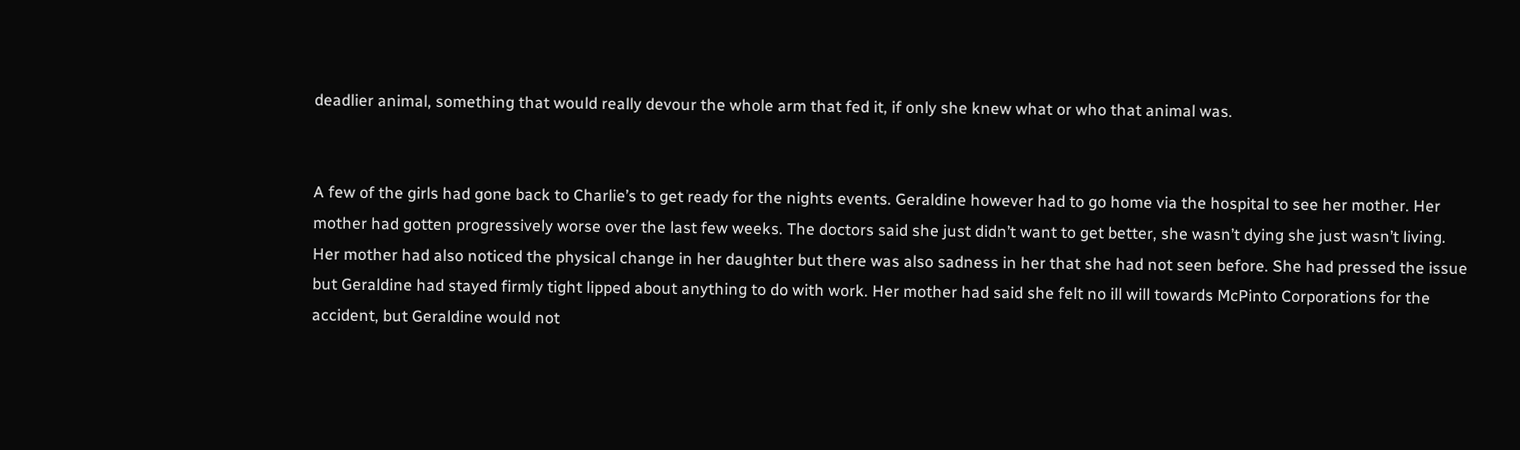deadlier animal, something that would really devour the whole arm that fed it, if only she knew what or who that animal was.


A few of the girls had gone back to Charlie’s to get ready for the nights events. Geraldine however had to go home via the hospital to see her mother. Her mother had gotten progressively worse over the last few weeks. The doctors said she just didn’t want to get better, she wasn’t dying she just wasn’t living.
Her mother had also noticed the physical change in her daughter but there was also sadness in her that she had not seen before. She had pressed the issue but Geraldine had stayed firmly tight lipped about anything to do with work. Her mother had said she felt no ill will towards McPinto Corporations for the accident, but Geraldine would not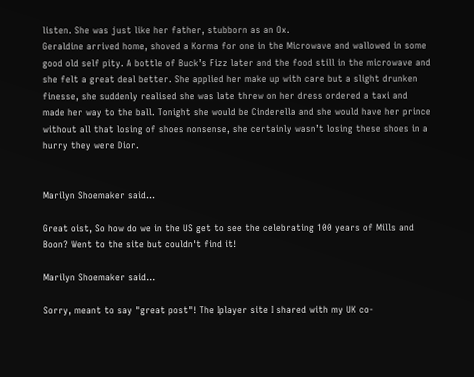listen. She was just like her father, stubborn as an Ox.
Geraldine arrived home, shoved a Korma for one in the Microwave and wallowed in some good old self pity. A bottle of Buck’s Fizz later and the food still in the microwave and she felt a great deal better. She applied her make up with care but a slight drunken finesse, she suddenly realised she was late threw on her dress ordered a taxi and made her way to the ball. Tonight she would be Cinderella and she would have her prince without all that losing of shoes nonsense, she certainly wasn’t losing these shoes in a hurry they were Dior.


Marilyn Shoemaker said...

Great oist, So how do we in the US get to see the celebrating 100 years of Mills and Boon? Went to the site but couldn't find it!

Marilyn Shoemaker said...

Sorry, meant to say "great post"! The Iplayer site I shared with my UK co-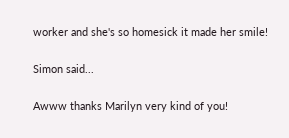worker and she's so homesick it made her smile!

Simon said...

Awww thanks Marilyn very kind of you!